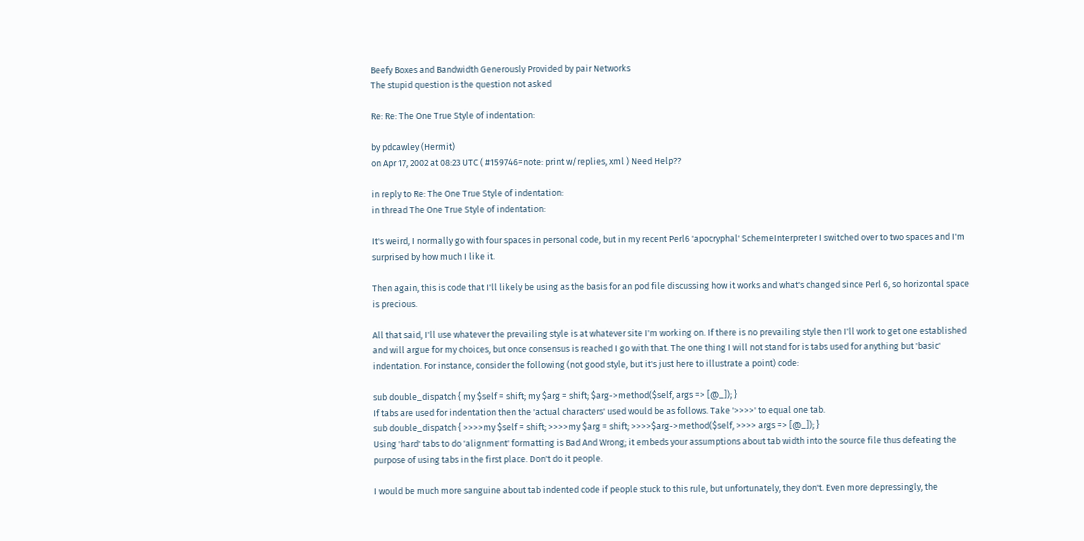Beefy Boxes and Bandwidth Generously Provided by pair Networks
The stupid question is the question not asked

Re: Re: The One True Style of indentation:

by pdcawley (Hermit)
on Apr 17, 2002 at 08:23 UTC ( #159746=note: print w/replies, xml ) Need Help??

in reply to Re: The One True Style of indentation:
in thread The One True Style of indentation:

It's weird, I normally go with four spaces in personal code, but in my recent Perl6 'apocryphal' SchemeInterpreter I switched over to two spaces and I'm surprised by how much I like it.

Then again, this is code that I'll likely be using as the basis for an pod file discussing how it works and what's changed since Perl 6, so horizontal space is precious.

All that said, I'll use whatever the prevailing style is at whatever site I'm working on. If there is no prevailing style then I'll work to get one established and will argue for my choices, but once consensus is reached I go with that. The one thing I will not stand for is tabs used for anything but 'basic' indentation. For instance, consider the following (not good style, but it's just here to illustrate a point) code:

sub double_dispatch { my $self = shift; my $arg = shift; $arg->method($self, args => [@_]); }
If tabs are used for indentation then the 'actual characters' used would be as follows. Take '>>>>' to equal one tab.
sub double_dispatch { >>>>my $self = shift; >>>>my $arg = shift; >>>>$arg->method($self, >>>> args => [@_]); }
Using 'hard' tabs to do 'alignment' formatting is Bad And Wrong; it embeds your assumptions about tab width into the source file thus defeating the purpose of using tabs in the first place. Don't do it people.

I would be much more sanguine about tab indented code if people stuck to this rule, but unfortunately, they don't. Even more depressingly, the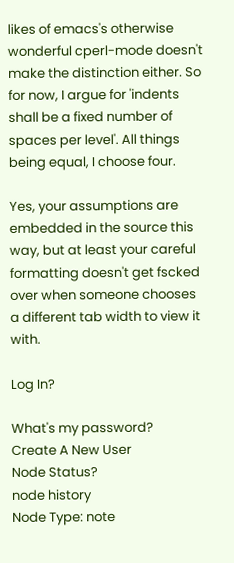likes of emacs's otherwise wonderful cperl-mode doesn't make the distinction either. So for now, I argue for 'indents shall be a fixed number of spaces per level'. All things being equal, I choose four.

Yes, your assumptions are embedded in the source this way, but at least your careful formatting doesn't get fscked over when someone chooses a different tab width to view it with.

Log In?

What's my password?
Create A New User
Node Status?
node history
Node Type: note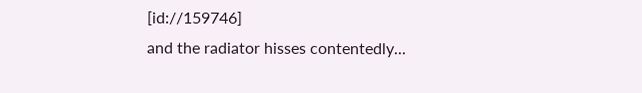[id://159746]
and the radiator hisses contentedly...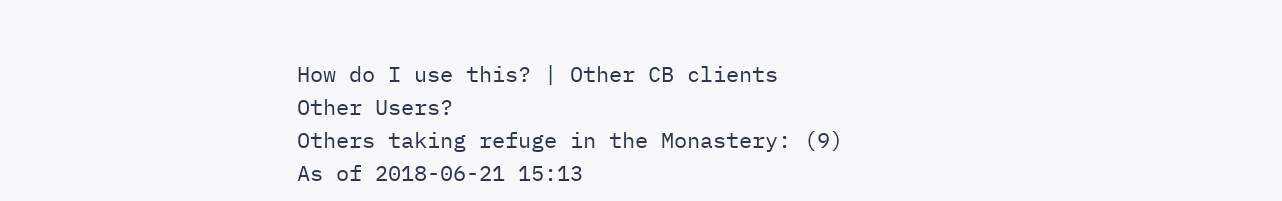How do I use this? | Other CB clients
Other Users?
Others taking refuge in the Monastery: (9)
As of 2018-06-21 15:13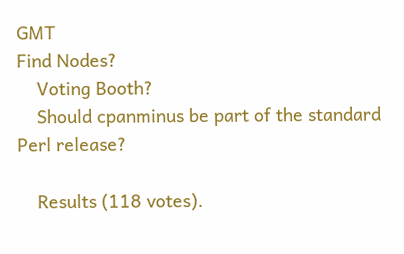GMT
Find Nodes?
    Voting Booth?
    Should cpanminus be part of the standard Perl release?

    Results (118 votes).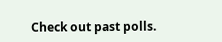Check out past polls.